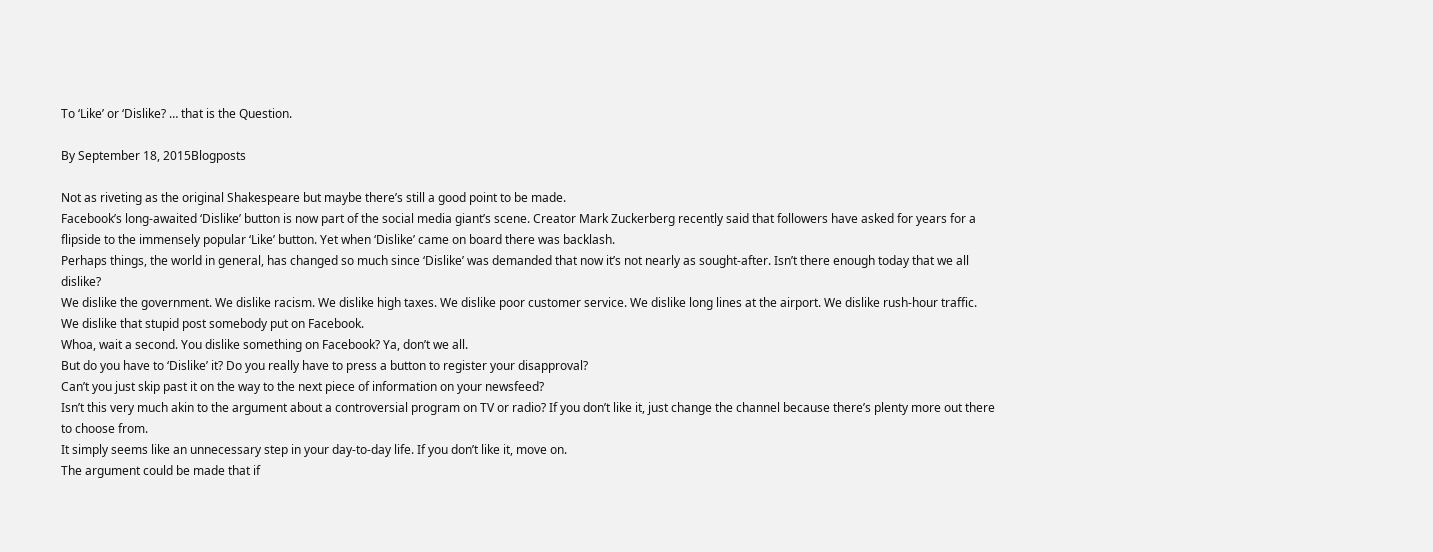To ‘Like’ or ‘Dislike? … that is the Question.

By September 18, 2015Blogposts

Not as riveting as the original Shakespeare but maybe there’s still a good point to be made.
Facebook’s long-awaited ‘Dislike’ button is now part of the social media giant’s scene. Creator Mark Zuckerberg recently said that followers have asked for years for a flipside to the immensely popular ‘Like’ button. Yet when ‘Dislike’ came on board there was backlash.
Perhaps things, the world in general, has changed so much since ‘Dislike’ was demanded that now it’s not nearly as sought-after. Isn’t there enough today that we all dislike?
We dislike the government. We dislike racism. We dislike high taxes. We dislike poor customer service. We dislike long lines at the airport. We dislike rush-hour traffic.
We dislike that stupid post somebody put on Facebook.
Whoa, wait a second. You dislike something on Facebook? Ya, don’t we all.
But do you have to ‘Dislike’ it? Do you really have to press a button to register your disapproval?
Can’t you just skip past it on the way to the next piece of information on your newsfeed?
Isn’t this very much akin to the argument about a controversial program on TV or radio? If you don’t like it, just change the channel because there’s plenty more out there to choose from.
It simply seems like an unnecessary step in your day-to-day life. If you don’t like it, move on.
The argument could be made that if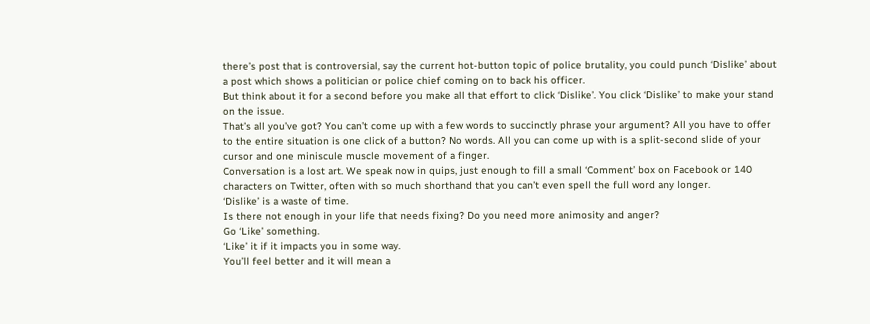there’s post that is controversial, say the current hot-button topic of police brutality, you could punch ‘Dislike’ about a post which shows a politician or police chief coming on to back his officer.
But think about it for a second before you make all that effort to click ‘Dislike’. You click ‘Dislike’ to make your stand on the issue.
That’s all you’ve got? You can’t come up with a few words to succinctly phrase your argument? All you have to offer to the entire situation is one click of a button? No words. All you can come up with is a split-second slide of your cursor and one miniscule muscle movement of a finger.
Conversation is a lost art. We speak now in quips, just enough to fill a small ‘Comment’ box on Facebook or 140 characters on Twitter, often with so much shorthand that you can’t even spell the full word any longer.
‘Dislike’ is a waste of time.
Is there not enough in your life that needs fixing? Do you need more animosity and anger?
Go ‘Like’ something.
‘Like’ it if it impacts you in some way.
You’ll feel better and it will mean a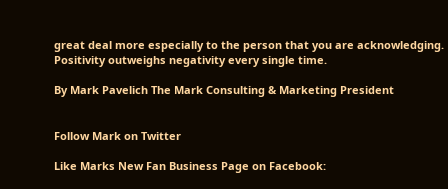great deal more especially to the person that you are acknowledging.
Positivity outweighs negativity every single time.

By Mark Pavelich The Mark Consulting & Marketing President


Follow Mark on Twitter

Like Marks New Fan Business Page on Facebook: